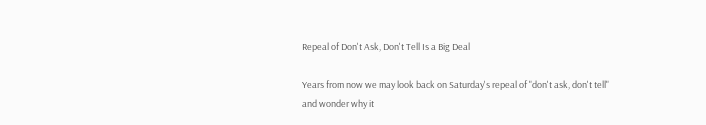Repeal of Don't Ask, Don't Tell Is a Big Deal

Years from now we may look back on Saturday's repeal of "don't ask, don't tell" and wonder why it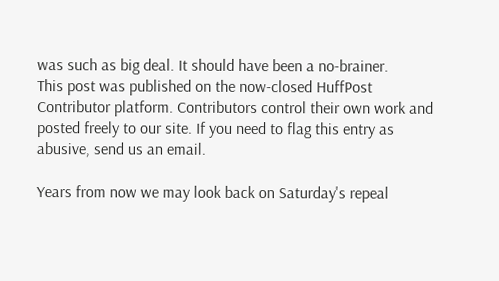was such as big deal. It should have been a no-brainer.
This post was published on the now-closed HuffPost Contributor platform. Contributors control their own work and posted freely to our site. If you need to flag this entry as abusive, send us an email.

Years from now we may look back on Saturday's repeal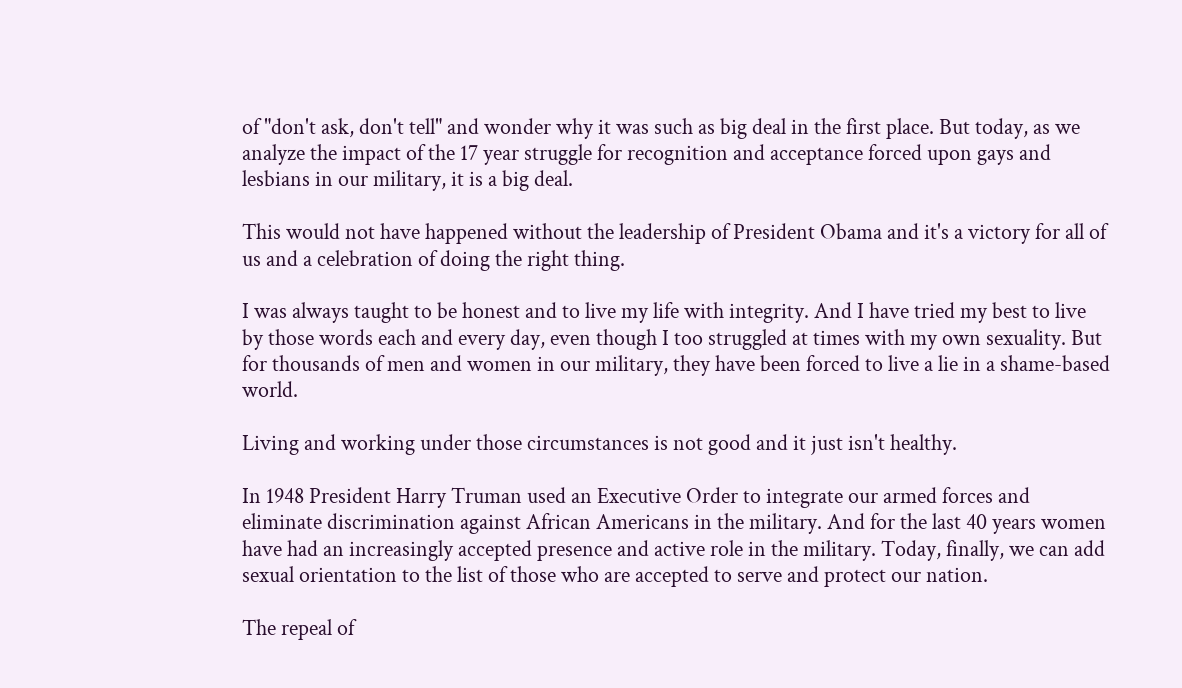of "don't ask, don't tell" and wonder why it was such as big deal in the first place. But today, as we analyze the impact of the 17 year struggle for recognition and acceptance forced upon gays and lesbians in our military, it is a big deal.

This would not have happened without the leadership of President Obama and it's a victory for all of us and a celebration of doing the right thing.

I was always taught to be honest and to live my life with integrity. And I have tried my best to live by those words each and every day, even though I too struggled at times with my own sexuality. But for thousands of men and women in our military, they have been forced to live a lie in a shame-based world.

Living and working under those circumstances is not good and it just isn't healthy.

In 1948 President Harry Truman used an Executive Order to integrate our armed forces and eliminate discrimination against African Americans in the military. And for the last 40 years women have had an increasingly accepted presence and active role in the military. Today, finally, we can add sexual orientation to the list of those who are accepted to serve and protect our nation.

The repeal of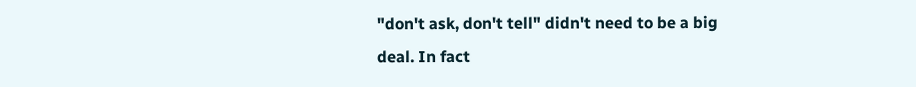"don't ask, don't tell" didn't need to be a big deal. In fact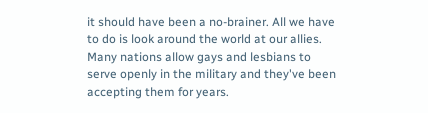it should have been a no-brainer. All we have to do is look around the world at our allies. Many nations allow gays and lesbians to serve openly in the military and they've been accepting them for years.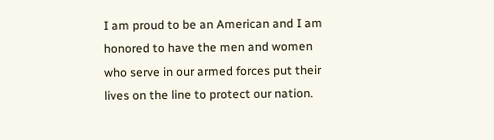I am proud to be an American and I am honored to have the men and women who serve in our armed forces put their lives on the line to protect our nation.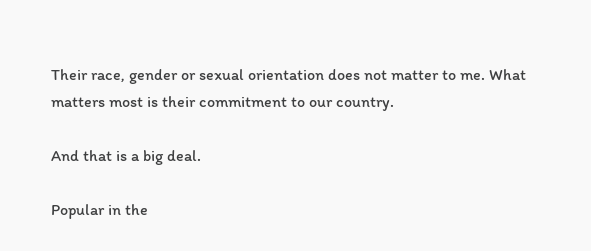Their race, gender or sexual orientation does not matter to me. What matters most is their commitment to our country.

And that is a big deal.

Popular in the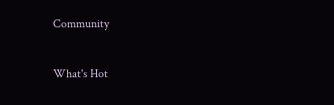Community


What's Hot